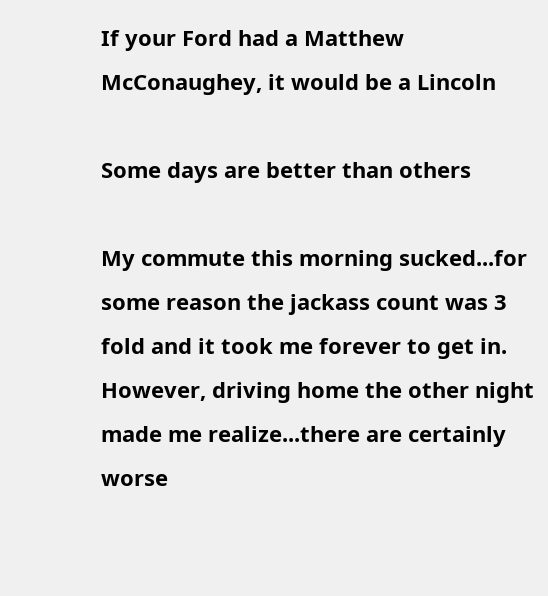If your Ford had a Matthew McConaughey, it would be a Lincoln

Some days are better than others

My commute this morning sucked...for some reason the jackass count was 3 fold and it took me forever to get in. However, driving home the other night made me realize...there are certainly worse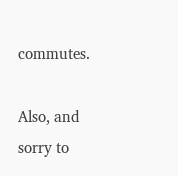commutes.

Also, and sorry to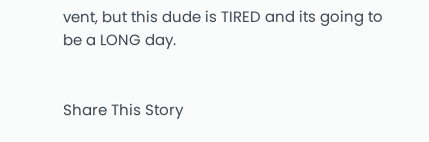vent, but this dude is TIRED and its going to be a LONG day.


Share This Story